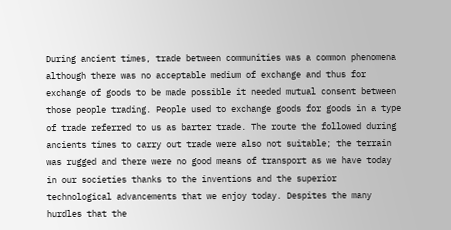During ancient times, trade between communities was a common phenomena although there was no acceptable medium of exchange and thus for exchange of goods to be made possible it needed mutual consent between those people trading. People used to exchange goods for goods in a type of trade referred to us as barter trade. The route the followed during ancients times to carry out trade were also not suitable; the terrain was rugged and there were no good means of transport as we have today in our societies thanks to the inventions and the superior technological advancements that we enjoy today. Despites the many hurdles that the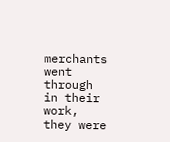merchants went through in their work, they were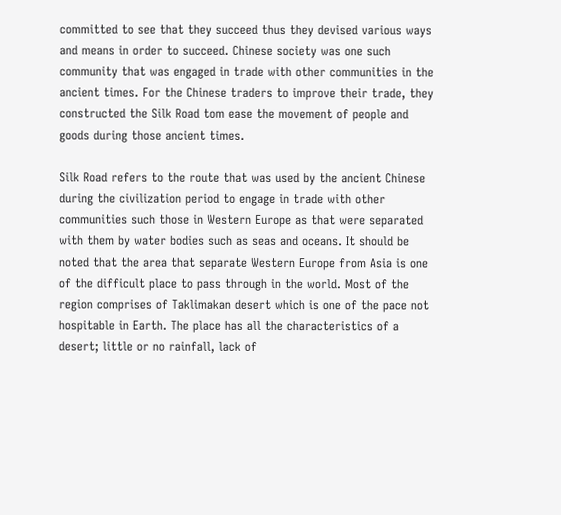committed to see that they succeed thus they devised various ways and means in order to succeed. Chinese society was one such community that was engaged in trade with other communities in the ancient times. For the Chinese traders to improve their trade, they constructed the Silk Road tom ease the movement of people and goods during those ancient times.

Silk Road refers to the route that was used by the ancient Chinese during the civilization period to engage in trade with other communities such those in Western Europe as that were separated with them by water bodies such as seas and oceans. It should be noted that the area that separate Western Europe from Asia is one of the difficult place to pass through in the world. Most of the region comprises of Taklimakan desert which is one of the pace not hospitable in Earth. The place has all the characteristics of a desert; little or no rainfall, lack of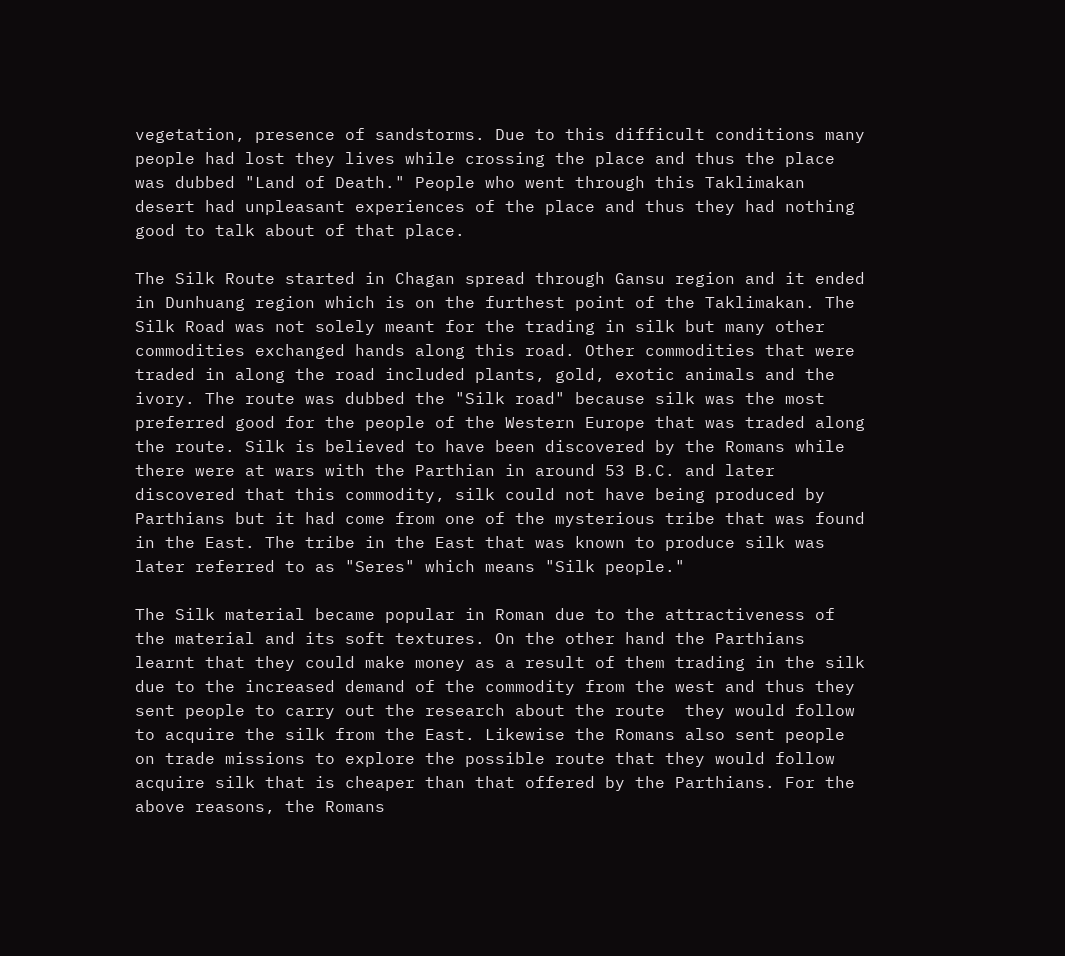vegetation, presence of sandstorms. Due to this difficult conditions many people had lost they lives while crossing the place and thus the place was dubbed "Land of Death." People who went through this Taklimakan desert had unpleasant experiences of the place and thus they had nothing good to talk about of that place.

The Silk Route started in Chagan spread through Gansu region and it ended in Dunhuang region which is on the furthest point of the Taklimakan. The Silk Road was not solely meant for the trading in silk but many other commodities exchanged hands along this road. Other commodities that were traded in along the road included plants, gold, exotic animals and the ivory. The route was dubbed the "Silk road" because silk was the most preferred good for the people of the Western Europe that was traded along the route. Silk is believed to have been discovered by the Romans while there were at wars with the Parthian in around 53 B.C. and later discovered that this commodity, silk could not have being produced by Parthians but it had come from one of the mysterious tribe that was found in the East. The tribe in the East that was known to produce silk was later referred to as "Seres" which means "Silk people."

The Silk material became popular in Roman due to the attractiveness of the material and its soft textures. On the other hand the Parthians learnt that they could make money as a result of them trading in the silk due to the increased demand of the commodity from the west and thus they sent people to carry out the research about the route  they would follow to acquire the silk from the East. Likewise the Romans also sent people on trade missions to explore the possible route that they would follow acquire silk that is cheaper than that offered by the Parthians. For the above reasons, the Romans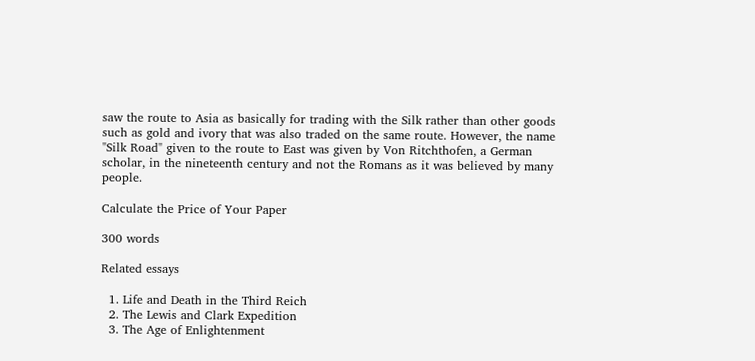saw the route to Asia as basically for trading with the Silk rather than other goods such as gold and ivory that was also traded on the same route. However, the name "Silk Road" given to the route to East was given by Von Ritchthofen, a German scholar, in the nineteenth century and not the Romans as it was believed by many people.

Calculate the Price of Your Paper

300 words

Related essays

  1. Life and Death in the Third Reich
  2. The Lewis and Clark Expedition
  3. The Age of Enlightenment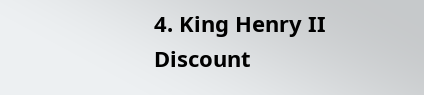4. King Henry II
Discount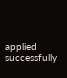applied successfully